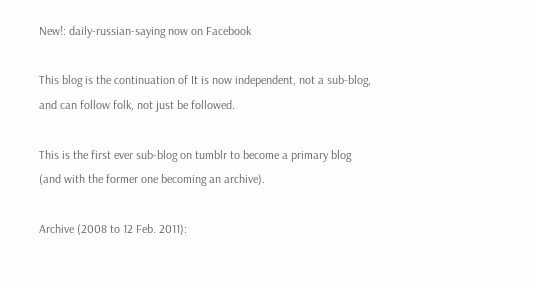New!: daily-russian-saying now on Facebook

This blog is the continuation of It is now independent, not a sub-blog, and can follow folk, not just be followed.

This is the first ever sub-blog on tumblr to become a primary blog (and with the former one becoming an archive).

Archive (2008 to 12 Feb. 2011):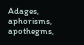Adages, aphorisms, apothegms,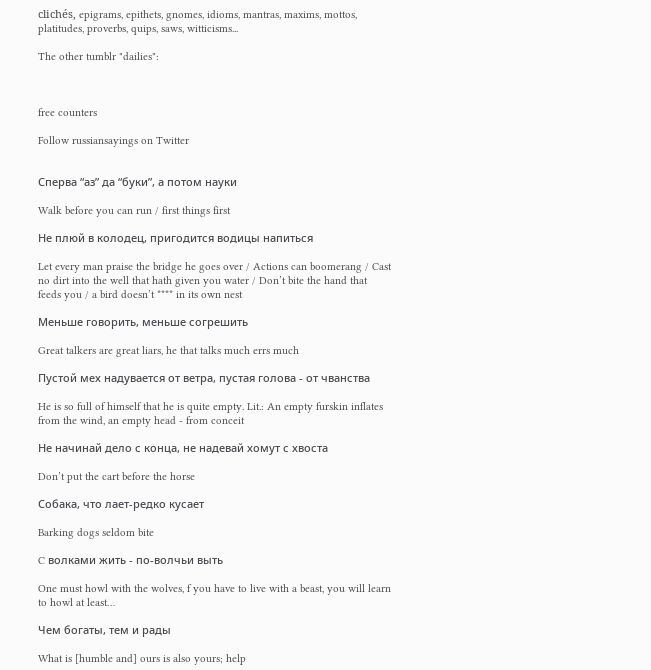clichés, epigrams, epithets, gnomes, idioms, mantras, maxims, mottos, platitudes, proverbs, quips, saws, witticisms...

The other tumblr "dailies":



free counters

Follow russiansayings on Twitter


Сперва “аз” да “буки”, а потом науки

Walk before you can run / first things first

Не плюй в колодец, пригодится водицы напиться

Let every man praise the bridge he goes over / Actions can boomerang / Cast no dirt into the well that hath given you water / Don’t bite the hand that feeds you / a bird doesn’t **** in its own nest

Меньше говорить, меньше согрешить

Great talkers are great liars, he that talks much errs much

Пустой мех надувается от ветра, пустая голова - от чванства

He is so full of himself that he is quite empty. Lit.: An empty furskin inflates from the wind, an empty head - from conceit

Не начинай дело с конца, не надевай хомут с хвоста

Don’t put the cart before the horse

Собака, что лает-редко кусает

Barking dogs seldom bite

C волками жить - по-волчьи выть

One must howl with the wolves, f you have to live with a beast, you will learn to howl at least…

Чем богаты, тем и рады

What is [humble and] ours is also yours; help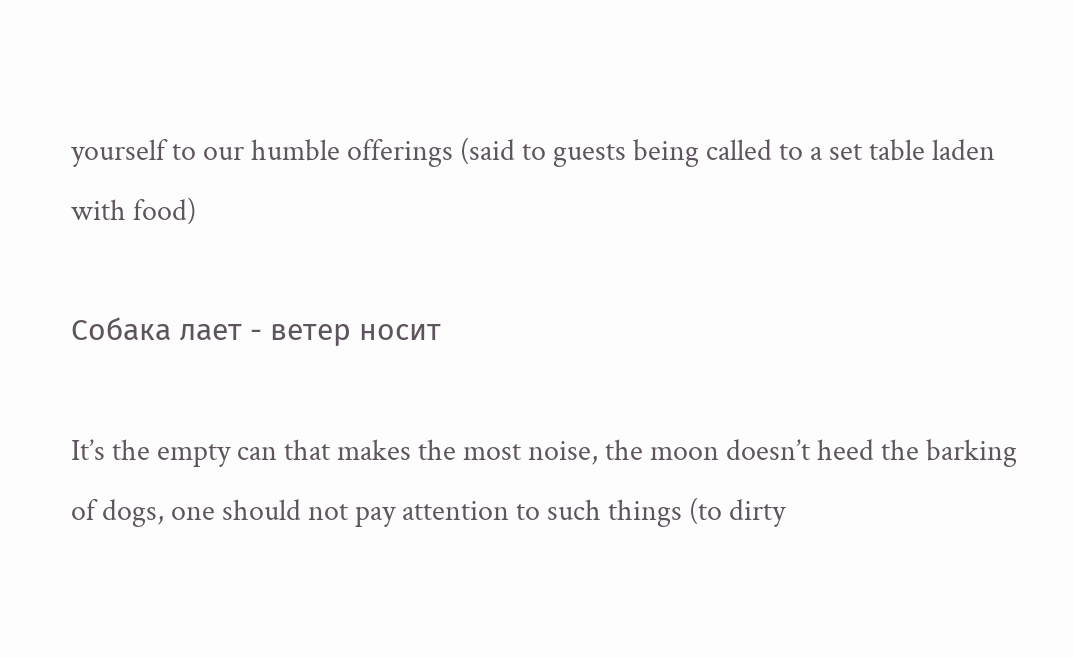yourself to our humble offerings (said to guests being called to a set table laden with food)

Собака лает - ветер носит

It’s the empty can that makes the most noise, the moon doesn’t heed the barking of dogs, one should not pay attention to such things (to dirty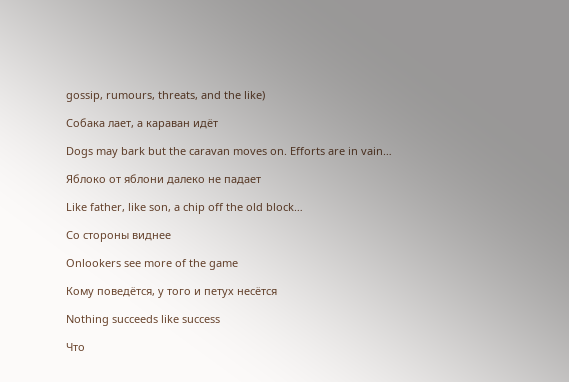gossip, rumours, threats, and the like)

Cобака лает, а караван идёт

Dogs may bark but the caravan moves on. Efforts are in vain…

Яблоко от яблони далеко не падает

Like father, like son, a chip off the old block…

Со стороны виднее

Onlookers see more of the game

Кому поведётся, у того и петух несётся

Nothing succeeds like success

Что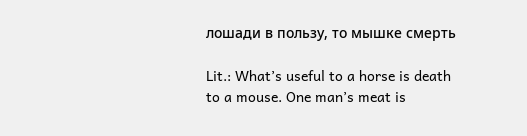лошади в пользу, то мышке смерть

Lit.: What’s useful to a horse is death to a mouse. One man’s meat is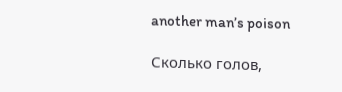another man’s poison

Сколько голов,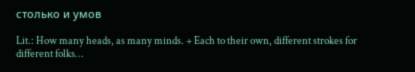столько и умов

Lit.: How many heads, as many minds. + Each to their own, different strokes for different folks…